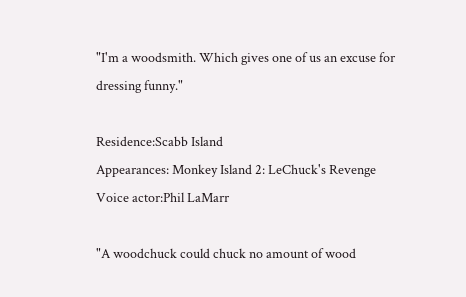"I'm a woodsmith. Which gives one of us an excuse for dressing funny."

Residence:Scabb Island
Appearances: Monkey Island 2: LeChuck's Revenge
Voice actor:Phil LaMarr

"A woodchuck could chuck no amount of wood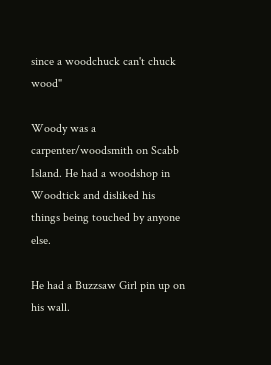since a woodchuck can't chuck wood"

Woody was a carpenter/woodsmith on Scabb Island. He had a woodshop in Woodtick and disliked his things being touched by anyone else.

He had a Buzzsaw Girl pin up on his wall.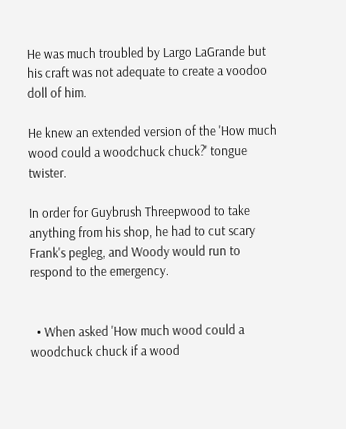He was much troubled by Largo LaGrande but his craft was not adequate to create a voodoo doll of him.

He knew an extended version of the 'How much wood could a woodchuck chuck?' tongue twister.

In order for Guybrush Threepwood to take anything from his shop, he had to cut scary Frank's pegleg, and Woody would run to respond to the emergency.


  • When asked 'How much wood could a woodchuck chuck if a wood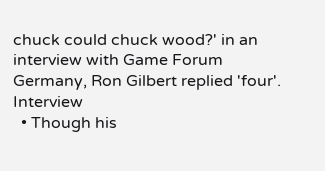chuck could chuck wood?' in an interview with Game Forum Germany, Ron Gilbert replied 'four'. Interview
  • Though his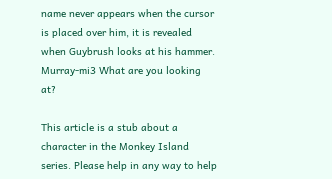name never appears when the cursor is placed over him, it is revealed when Guybrush looks at his hammer.
Murray-mi3 What are you looking at?

This article is a stub about a character in the Monkey Island series. Please help in any way to help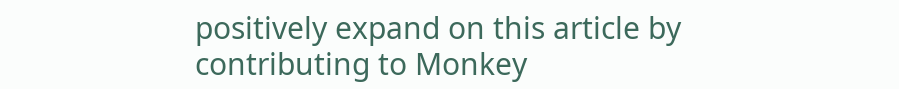positively expand on this article by contributing to Monkey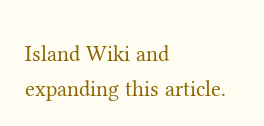Island Wiki and expanding this article.